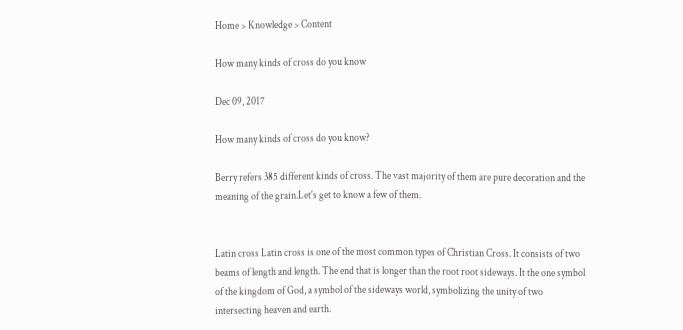Home > Knowledge > Content

How many kinds of cross do you know

Dec 09, 2017

How many kinds of cross do you know?

Berry refers 385 different kinds of cross. The vast majority of them are pure decoration and the meaning of the grain.Let's get to know a few of them.


Latin cross Latin cross is one of the most common types of Christian Cross. It consists of two beams of length and length. The end that is longer than the root root sideways. It the one symbol of the kingdom of God, a symbol of the sideways world, symbolizing the unity of two intersecting heaven and earth.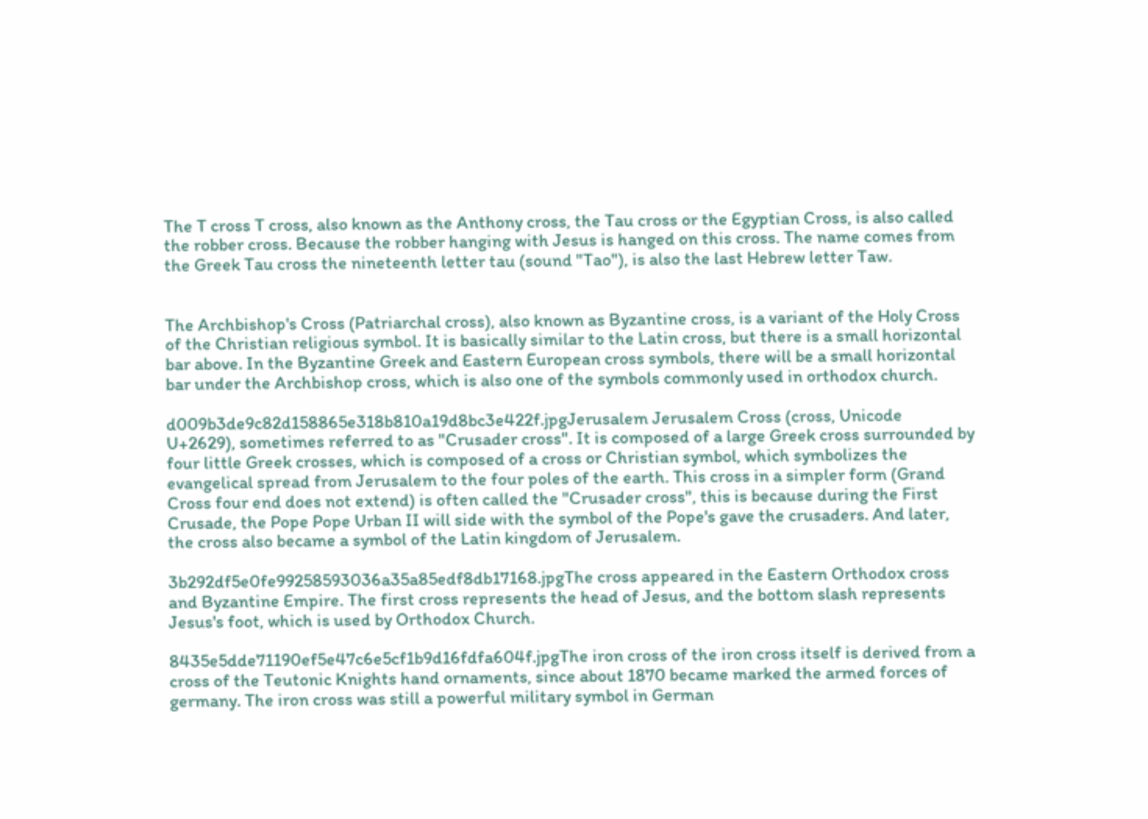The T cross T cross, also known as the Anthony cross, the Tau cross or the Egyptian Cross, is also called the robber cross. Because the robber hanging with Jesus is hanged on this cross. The name comes from the Greek Tau cross the nineteenth letter tau (sound "Tao"), is also the last Hebrew letter Taw.


The Archbishop's Cross (Patriarchal cross), also known as Byzantine cross, is a variant of the Holy Cross of the Christian religious symbol. It is basically similar to the Latin cross, but there is a small horizontal bar above. In the Byzantine Greek and Eastern European cross symbols, there will be a small horizontal bar under the Archbishop cross, which is also one of the symbols commonly used in orthodox church.

d009b3de9c82d158865e318b810a19d8bc3e422f.jpgJerusalem Jerusalem Cross (cross, Unicode U+2629), sometimes referred to as "Crusader cross". It is composed of a large Greek cross surrounded by four little Greek crosses, which is composed of a cross or Christian symbol, which symbolizes the evangelical spread from Jerusalem to the four poles of the earth. This cross in a simpler form (Grand Cross four end does not extend) is often called the "Crusader cross", this is because during the First Crusade, the Pope Pope Urban II will side with the symbol of the Pope's gave the crusaders. And later, the cross also became a symbol of the Latin kingdom of Jerusalem.

3b292df5e0fe99258593036a35a85edf8db17168.jpgThe cross appeared in the Eastern Orthodox cross and Byzantine Empire. The first cross represents the head of Jesus, and the bottom slash represents Jesus's foot, which is used by Orthodox Church.

8435e5dde71190ef5e47c6e5cf1b9d16fdfa604f.jpgThe iron cross of the iron cross itself is derived from a cross of the Teutonic Knights hand ornaments, since about 1870 became marked the armed forces of germany. The iron cross was still a powerful military symbol in German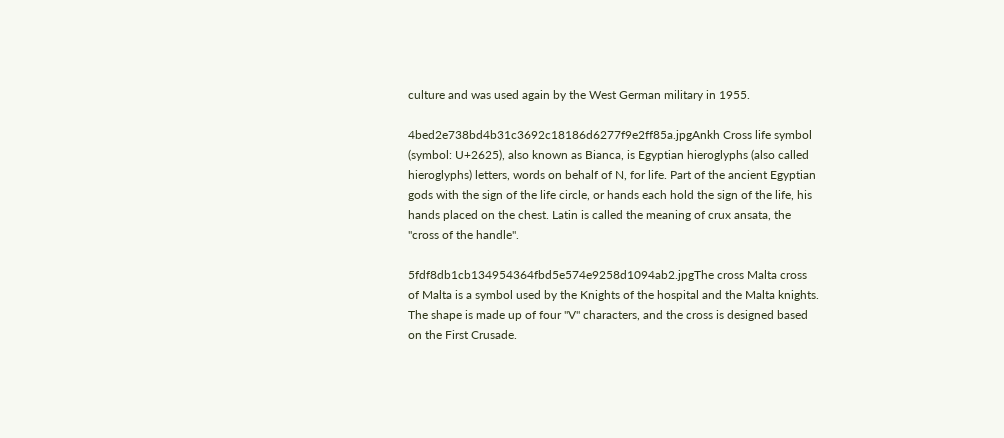culture and was used again by the West German military in 1955.

4bed2e738bd4b31c3692c18186d6277f9e2ff85a.jpgAnkh Cross life symbol (symbol: U+2625), also known as Bianca, is Egyptian hieroglyphs (also called hieroglyphs) letters, words on behalf of N, for life. Part of the ancient Egyptian gods with the sign of the life circle, or hands each hold the sign of the life, his hands placed on the chest. Latin is called the meaning of crux ansata, the "cross of the handle".

5fdf8db1cb134954364fbd5e574e9258d1094ab2.jpgThe cross Malta cross of Malta is a symbol used by the Knights of the hospital and the Malta knights. The shape is made up of four "V" characters, and the cross is designed based on the First Crusade.